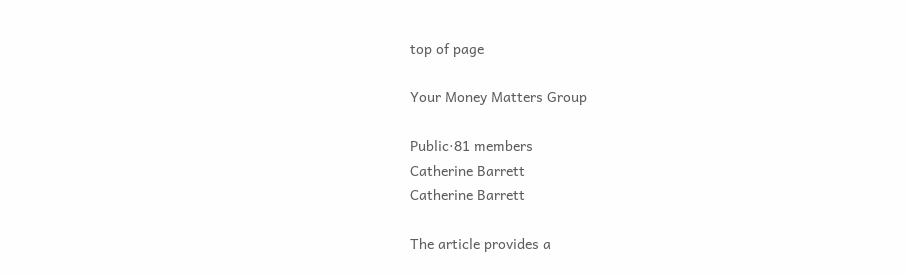top of page

Your Money Matters Group

Public·81 members
Catherine Barrett
Catherine Barrett

The article provides a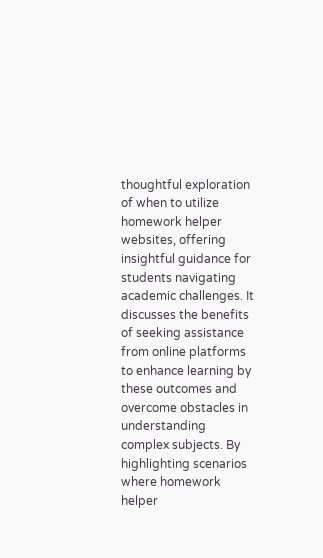thoughtful exploration of when to utilize homework helper websites, offering insightful guidance for students navigating academic challenges. It discusses the benefits of seeking assistance from online platforms to enhance learning by these outcomes and overcome obstacles in understanding complex subjects. By highlighting scenarios where homework helper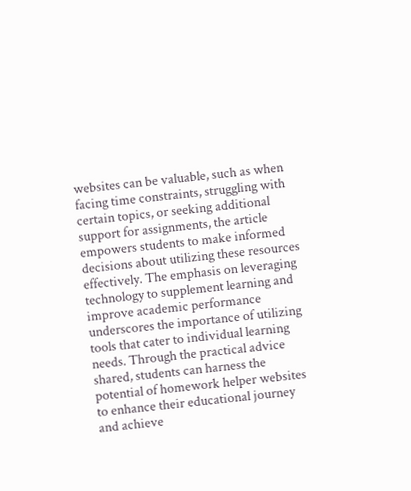websites can be valuable, such as when facing time constraints, struggling with certain topics, or seeking additional support for assignments, the article empowers students to make informed decisions about utilizing these resources effectively. The emphasis on leveraging technology to supplement learning and improve academic performance underscores the importance of utilizing tools that cater to individual learning needs. Through the practical advice shared, students can harness the potential of homework helper websites to enhance their educational journey and achieve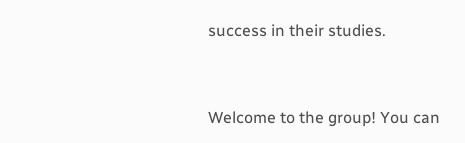success in their studies.


Welcome to the group! You can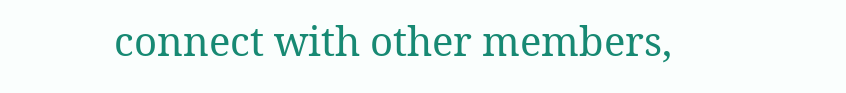connect with other members,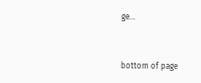ge...


bottom of page